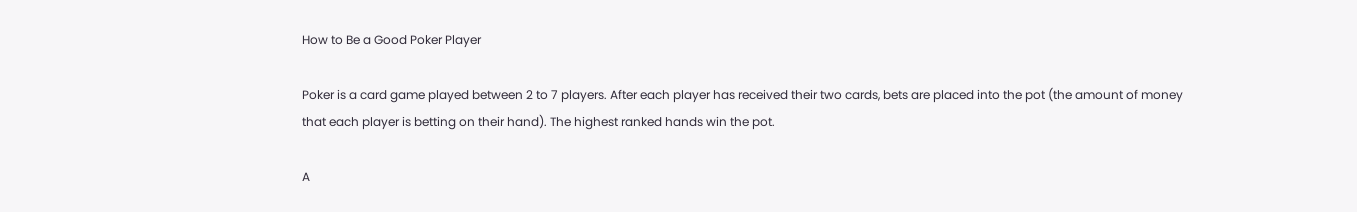How to Be a Good Poker Player

Poker is a card game played between 2 to 7 players. After each player has received their two cards, bets are placed into the pot (the amount of money that each player is betting on their hand). The highest ranked hands win the pot.

A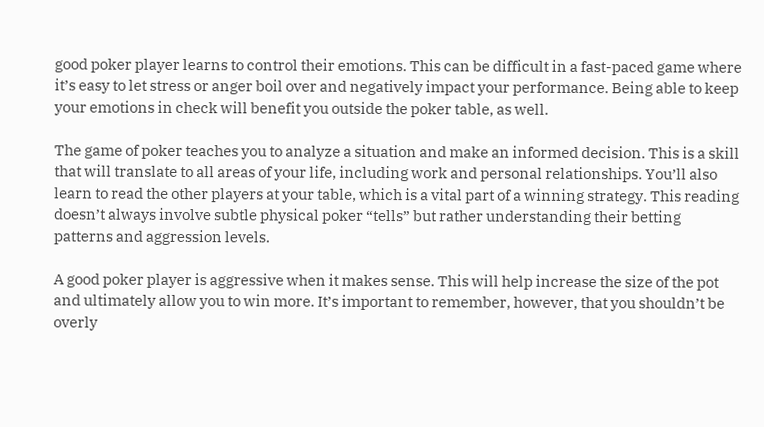good poker player learns to control their emotions. This can be difficult in a fast-paced game where it’s easy to let stress or anger boil over and negatively impact your performance. Being able to keep your emotions in check will benefit you outside the poker table, as well.

The game of poker teaches you to analyze a situation and make an informed decision. This is a skill that will translate to all areas of your life, including work and personal relationships. You’ll also learn to read the other players at your table, which is a vital part of a winning strategy. This reading doesn’t always involve subtle physical poker “tells” but rather understanding their betting patterns and aggression levels.

A good poker player is aggressive when it makes sense. This will help increase the size of the pot and ultimately allow you to win more. It’s important to remember, however, that you shouldn’t be overly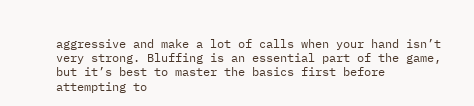aggressive and make a lot of calls when your hand isn’t very strong. Bluffing is an essential part of the game, but it’s best to master the basics first before attempting to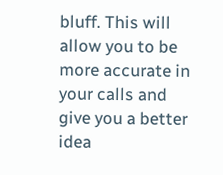bluff. This will allow you to be more accurate in your calls and give you a better idea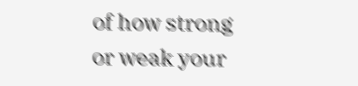of how strong or weak your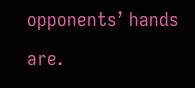opponents’ hands are.